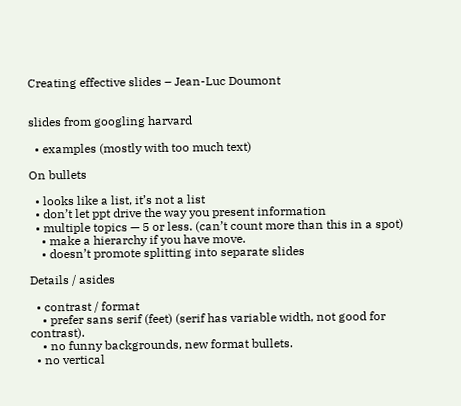Creating effective slides – Jean-Luc Doumont


slides from googling harvard

  • examples (mostly with too much text)

On bullets

  • looks like a list, it’s not a list
  • don’t let ppt drive the way you present information
  • multiple topics — 5 or less. (can’t count more than this in a spot)
    • make a hierarchy if you have move.
    • doesn’t promote splitting into separate slides

Details / asides

  • contrast / format
    • prefer sans serif (feet) (serif has variable width, not good for contrast).
    • no funny backgrounds, new format bullets.
  • no vertical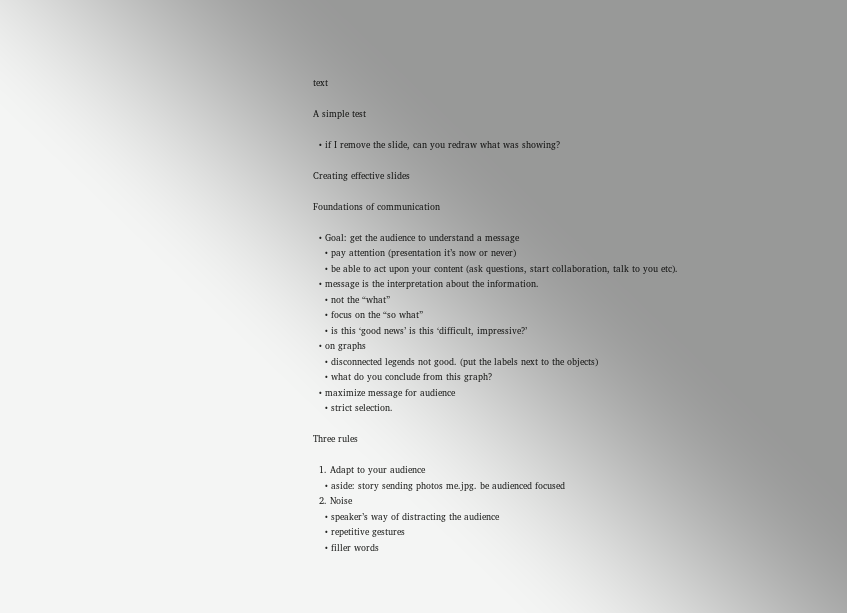text

A simple test

  • if I remove the slide, can you redraw what was showing?

Creating effective slides

Foundations of communication

  • Goal: get the audience to understand a message
    • pay attention (presentation it’s now or never)
    • be able to act upon your content (ask questions, start collaboration, talk to you etc).
  • message is the interpretation about the information.
    • not the “what”
    • focus on the “so what”
    • is this ‘good news’ is this ‘difficult, impressive?’
  • on graphs
    • disconnected legends not good. (put the labels next to the objects)
    • what do you conclude from this graph?
  • maximize message for audience
    • strict selection.

Three rules

  1. Adapt to your audience
    • aside: story sending photos me.jpg. be audienced focused
  2. Noise
    • speaker’s way of distracting the audience
    • repetitive gestures
    • filler words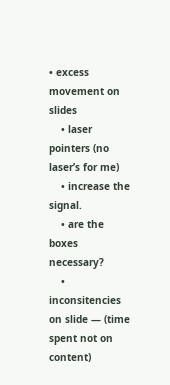• excess movement on slides
    • laser pointers (no laser’s for me)
    • increase the signal.
    • are the boxes necessary?
    • inconsitencies on slide — (time spent not on content)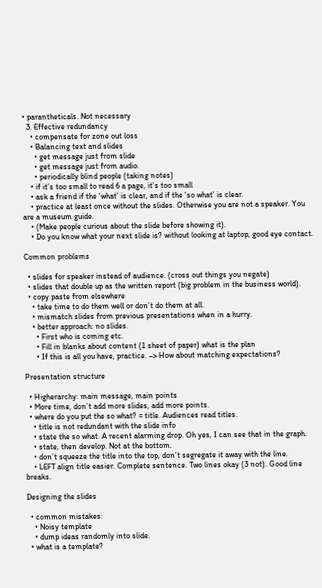• parantheticals. Not necessary
  3. Effective redundancy
    • compensate for zone out loss
    • Balancing text and slides
      • get message just from slide
      • get message just from audio.
      • periodically blind people (taking notes)
    • if it’s too small to read 6 a page, it’s too small
    • ask a friend if the ‘what’ is clear, and if the ‘so what’ is clear.
    • practice at least once without the slides. Otherwise you are not a speaker. You are a museum guide.
    • (Make people curious about the slide before showing it).
    • Do you know what your next slide is? without looking at laptop, good eye contact.

Common problems

  • slides for speaker instead of audience. (cross out things you negate)
  • slides that double up as the written report (big problem in the business world).
  • copy paste from elsewhere
    • take time to do them well or don’t do them at all.
    • mismatch slides from previous presentations when in a hurry.
    • better approach: no slides.
      • First who is coming etc.
      • Fill in blanks about content (1 sheet of paper) what is the plan
      • If this is all you have, practice. –> How about matching expectations?

Presentation structure

  • Higherarchy: main message, main points
  • More time, don’t add more slides, add more points.
  • where do you put the so what? = title. Audiences read titles.
    • title is not redundant with the slide info
    • state the so what. A recent alarming drop. Oh yes, I can see that in the graph.
    • state, then develop. Not at the bottom.
    • don’t squeeze the title into the top, don’t segregate it away with the line.
    • LEFT align title easier. Complete sentence. Two lines okay (3 not). Good line breaks.

Designing the slides

  • common mistakes:
    • Noisy template
    • dump ideas randomly into slide.
  • what is a template?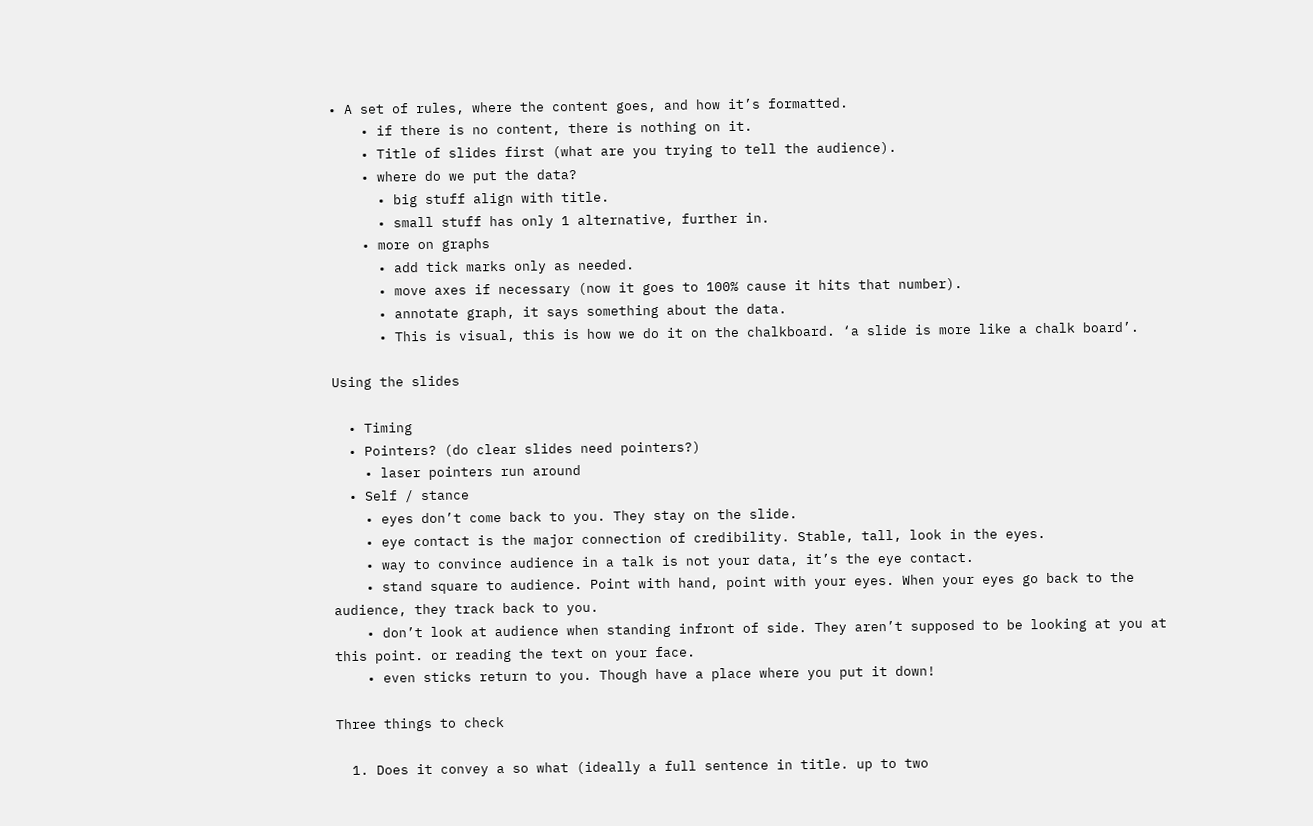• A set of rules, where the content goes, and how it’s formatted.
    • if there is no content, there is nothing on it.
    • Title of slides first (what are you trying to tell the audience).
    • where do we put the data?
      • big stuff align with title.
      • small stuff has only 1 alternative, further in.
    • more on graphs
      • add tick marks only as needed.
      • move axes if necessary (now it goes to 100% cause it hits that number).
      • annotate graph, it says something about the data.
      • This is visual, this is how we do it on the chalkboard. ‘a slide is more like a chalk board’.

Using the slides

  • Timing
  • Pointers? (do clear slides need pointers?)
    • laser pointers run around
  • Self / stance
    • eyes don’t come back to you. They stay on the slide.
    • eye contact is the major connection of credibility. Stable, tall, look in the eyes.
    • way to convince audience in a talk is not your data, it’s the eye contact.
    • stand square to audience. Point with hand, point with your eyes. When your eyes go back to the audience, they track back to you.
    • don’t look at audience when standing infront of side. They aren’t supposed to be looking at you at this point. or reading the text on your face.
    • even sticks return to you. Though have a place where you put it down!

Three things to check

  1. Does it convey a so what (ideally a full sentence in title. up to two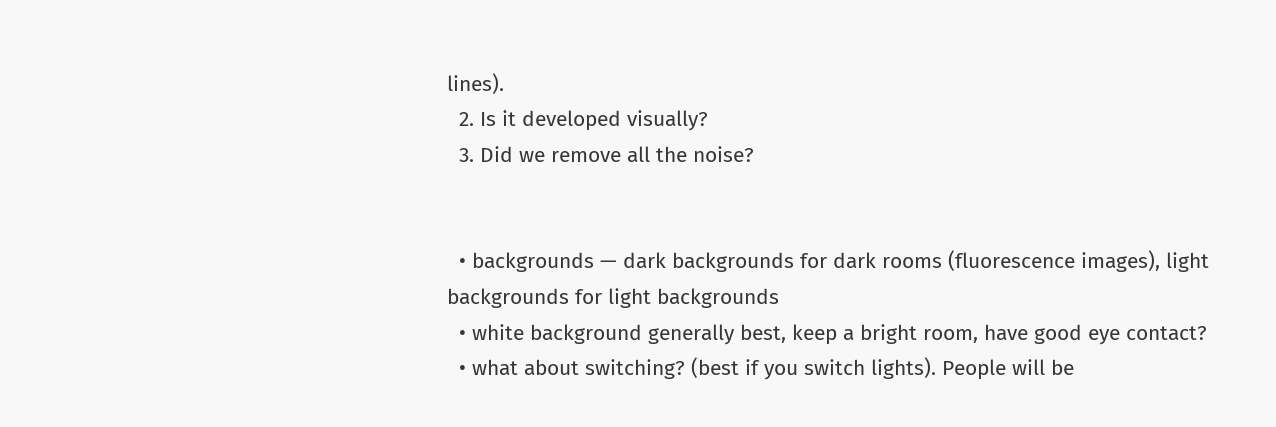lines).
  2. Is it developed visually?
  3. Did we remove all the noise?


  • backgrounds — dark backgrounds for dark rooms (fluorescence images), light backgrounds for light backgrounds
  • white background generally best, keep a bright room, have good eye contact?
  • what about switching? (best if you switch lights). People will be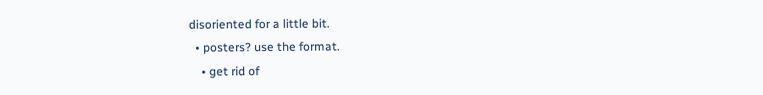disoriented for a little bit.
  • posters? use the format.
    • get rid of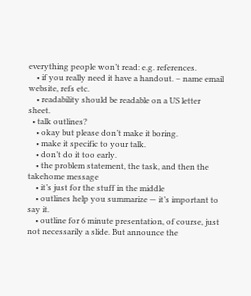everything people won’t read: e.g. references.
    • if you really need it have a handout. – name email website, refs etc.
    • readability should be readable on a US letter sheet.
  • talk outlines?
    • okay but please don’t make it boring.
    • make it specific to your talk.
    • don’t do it too early.
    • the problem statement, the task, and then the takehome message
    • it’s just for the stuff in the middle
    • outlines help you summarize — it’s important to say it.
    • outline for 6 minute presentation, of course, just not necessarily a slide. But announce the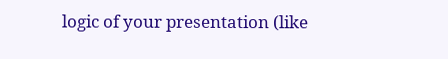logic of your presentation (like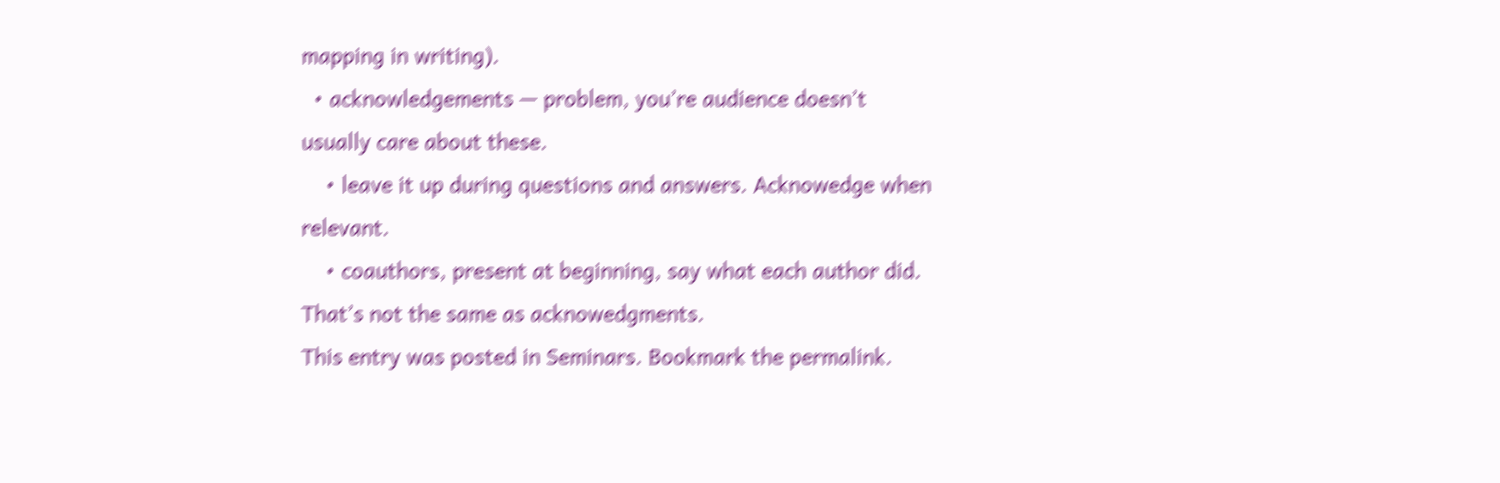mapping in writing).
  • acknowledgements — problem, you’re audience doesn’t usually care about these.
    • leave it up during questions and answers. Acknowedge when relevant.
    • coauthors, present at beginning, say what each author did. That’s not the same as acknowedgments.
This entry was posted in Seminars. Bookmark the permalink.